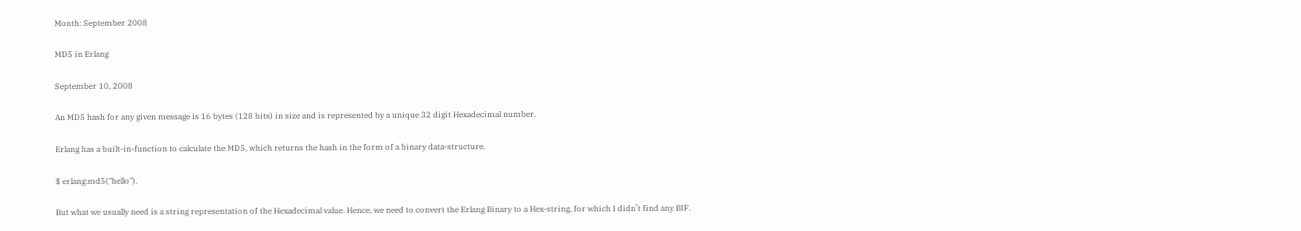Month: September 2008

MD5 in Erlang

September 10, 2008

An MD5 hash for any given message is 16 bytes (128 bits) in size and is represented by a unique 32 digit Hexadecimal number.

Erlang has a built-in-function to calculate the MD5, which returns the hash in the form of a binary data-structure.

$ erlang:md5("hello").

But what we usually need is a string representation of the Hexadecimal value. Hence, we need to convert the Erlang Binary to a Hex-string, for which I didn’t find any BIF.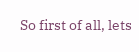So first of all, lets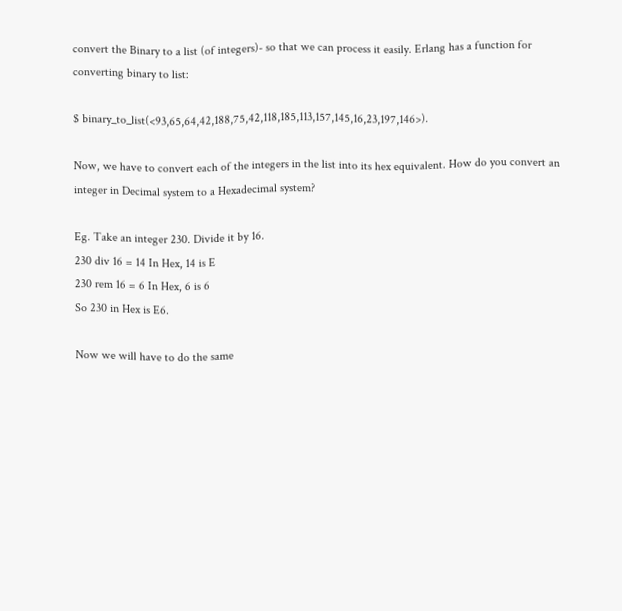convert the Binary to a list (of integers)- so that we can process it easily. Erlang has a function for converting binary to list:

$ binary_to_list(<93,65,64,42,188,75,42,118,185,113,157,145,16,23,197,146>).

Now, we have to convert each of the integers in the list into its hex equivalent. How do you convert an integer in Decimal system to a Hexadecimal system?

Eg. Take an integer 230. Divide it by 16.
230 div 16 = 14 In Hex, 14 is E
230 rem 16 = 6 In Hex, 6 is 6
So 230 in Hex is E6.

Now we will have to do the same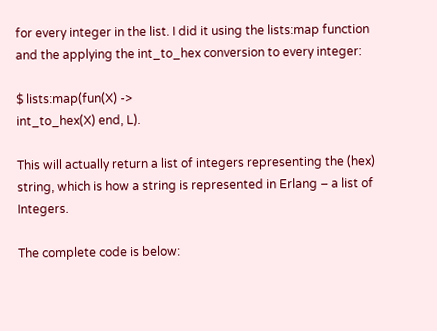for every integer in the list. I did it using the lists:map function and the applying the int_to_hex conversion to every integer:

$ lists:map(fun(X) ->
int_to_hex(X) end, L).

This will actually return a list of integers representing the (hex) string, which is how a string is represented in Erlang – a list of Integers.

The complete code is below: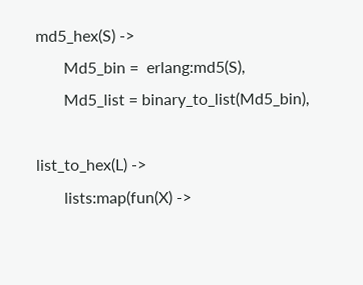md5_hex(S) ->
       Md5_bin =  erlang:md5(S),
       Md5_list = binary_to_list(Md5_bin),

list_to_hex(L) ->
       lists:map(fun(X) ->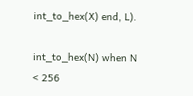int_to_hex(X) end, L).

int_to_hex(N) when N < 256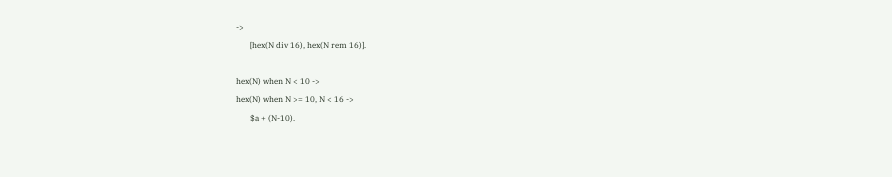->
       [hex(N div 16), hex(N rem 16)].

hex(N) when N < 10 ->
hex(N) when N >= 10, N < 16 ->
       $a + (N-10).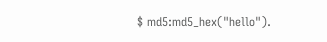$ md5:md5_hex("hello").